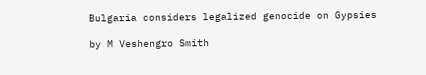Bulgaria considers legalized genocide on Gypsies

by M Veshengro Smith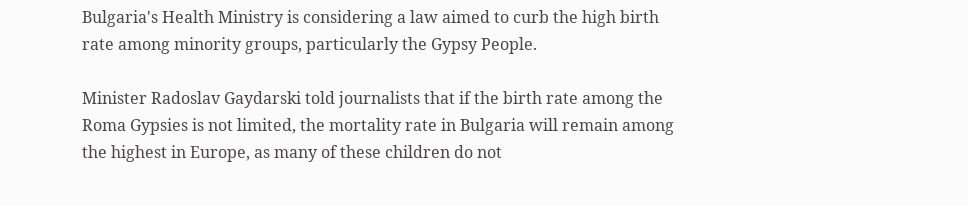Bulgaria's Health Ministry is considering a law aimed to curb the high birth rate among minority groups, particularly the Gypsy People.

Minister Radoslav Gaydarski told journalists that if the birth rate among the Roma Gypsies is not limited, the mortality rate in Bulgaria will remain among the highest in Europe, as many of these children do not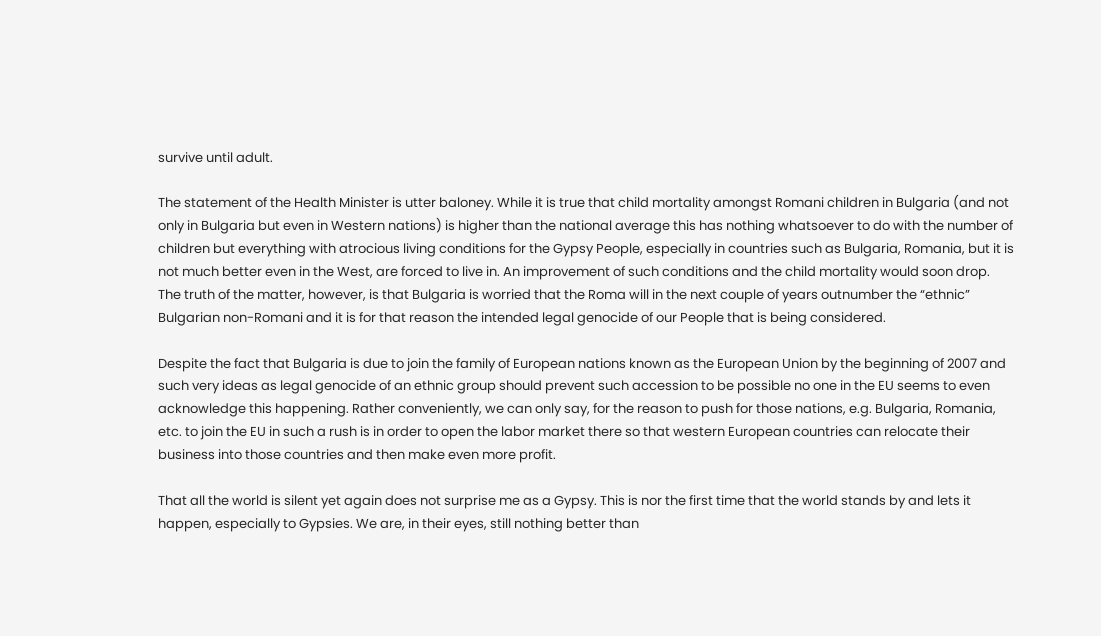survive until adult.

The statement of the Health Minister is utter baloney. While it is true that child mortality amongst Romani children in Bulgaria (and not only in Bulgaria but even in Western nations) is higher than the national average this has nothing whatsoever to do with the number of children but everything with atrocious living conditions for the Gypsy People, especially in countries such as Bulgaria, Romania, but it is not much better even in the West, are forced to live in. An improvement of such conditions and the child mortality would soon drop.
The truth of the matter, however, is that Bulgaria is worried that the Roma will in the next couple of years outnumber the “ethnic” Bulgarian non-Romani and it is for that reason the intended legal genocide of our People that is being considered.

Despite the fact that Bulgaria is due to join the family of European nations known as the European Union by the beginning of 2007 and such very ideas as legal genocide of an ethnic group should prevent such accession to be possible no one in the EU seems to even acknowledge this happening. Rather conveniently, we can only say, for the reason to push for those nations, e.g. Bulgaria, Romania, etc. to join the EU in such a rush is in order to open the labor market there so that western European countries can relocate their business into those countries and then make even more profit.

That all the world is silent yet again does not surprise me as a Gypsy. This is nor the first time that the world stands by and lets it happen, especially to Gypsies. We are, in their eyes, still nothing better than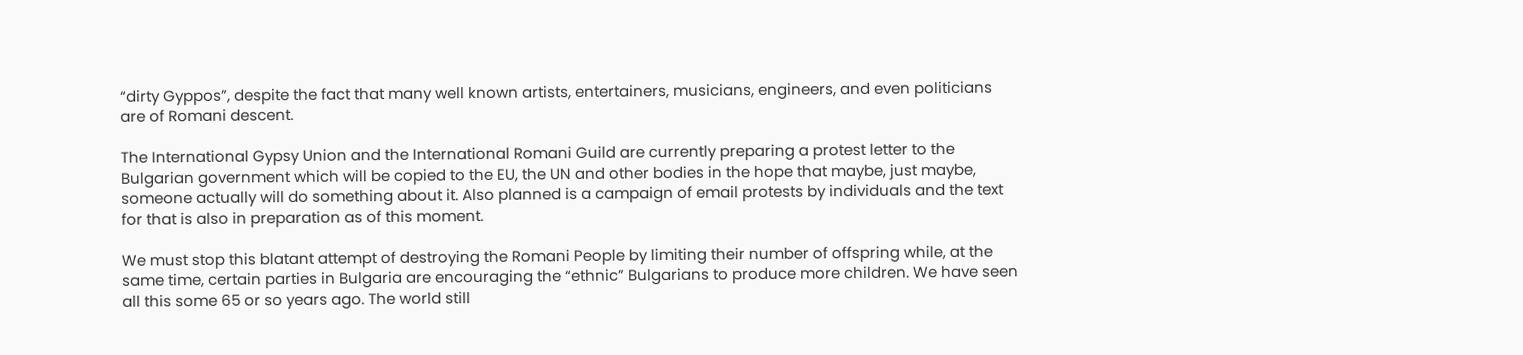“dirty Gyppos”, despite the fact that many well known artists, entertainers, musicians, engineers, and even politicians are of Romani descent.

The International Gypsy Union and the International Romani Guild are currently preparing a protest letter to the Bulgarian government which will be copied to the EU, the UN and other bodies in the hope that maybe, just maybe, someone actually will do something about it. Also planned is a campaign of email protests by individuals and the text for that is also in preparation as of this moment.

We must stop this blatant attempt of destroying the Romani People by limiting their number of offspring while, at the same time, certain parties in Bulgaria are encouraging the “ethnic” Bulgarians to produce more children. We have seen all this some 65 or so years ago. The world still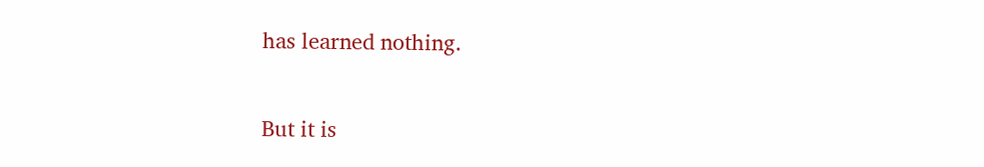has learned nothing.

But it is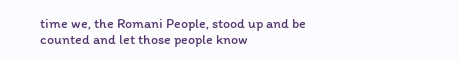time we, the Romani People, stood up and be counted and let those people know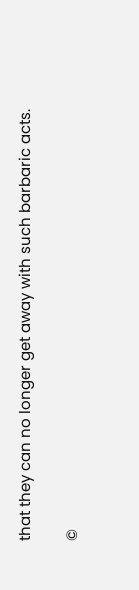that they can no longer get away with such barbaric acts.

©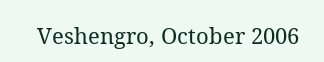Veshengro, October 2006